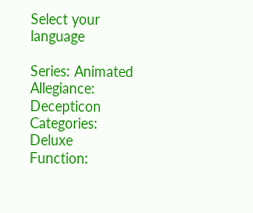Select your language

Series: Animated
Allegiance: Decepticon
Categories: Deluxe
Function: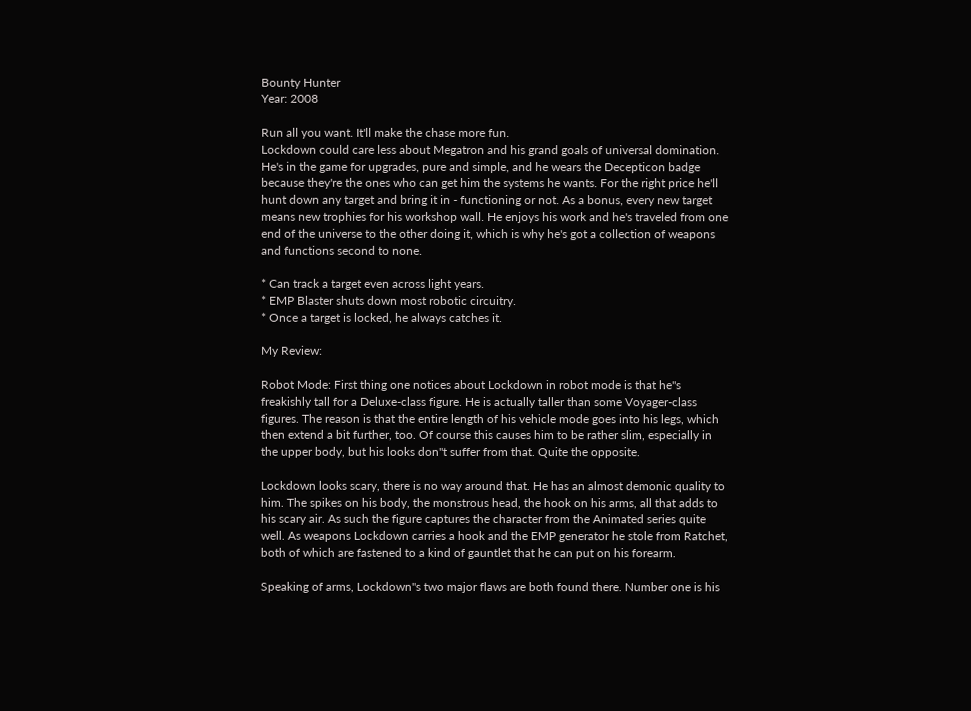Bounty Hunter
Year: 2008

Run all you want. It'll make the chase more fun.
Lockdown could care less about Megatron and his grand goals of universal domination. He's in the game for upgrades, pure and simple, and he wears the Decepticon badge because they're the ones who can get him the systems he wants. For the right price he'll hunt down any target and bring it in - functioning or not. As a bonus, every new target means new trophies for his workshop wall. He enjoys his work and he's traveled from one end of the universe to the other doing it, which is why he's got a collection of weapons and functions second to none.

* Can track a target even across light years.
* EMP Blaster shuts down most robotic circuitry.
* Once a target is locked, he always catches it.

My Review:

Robot Mode: First thing one notices about Lockdown in robot mode is that he''s freakishly tall for a Deluxe-class figure. He is actually taller than some Voyager-class figures. The reason is that the entire length of his vehicle mode goes into his legs, which then extend a bit further, too. Of course this causes him to be rather slim, especially in the upper body, but his looks don''t suffer from that. Quite the opposite.

Lockdown looks scary, there is no way around that. He has an almost demonic quality to him. The spikes on his body, the monstrous head, the hook on his arms, all that adds to his scary air. As such the figure captures the character from the Animated series quite well. As weapons Lockdown carries a hook and the EMP generator he stole from Ratchet, both of which are fastened to a kind of gauntlet that he can put on his forearm.

Speaking of arms, Lockdown''s two major flaws are both found there. Number one is his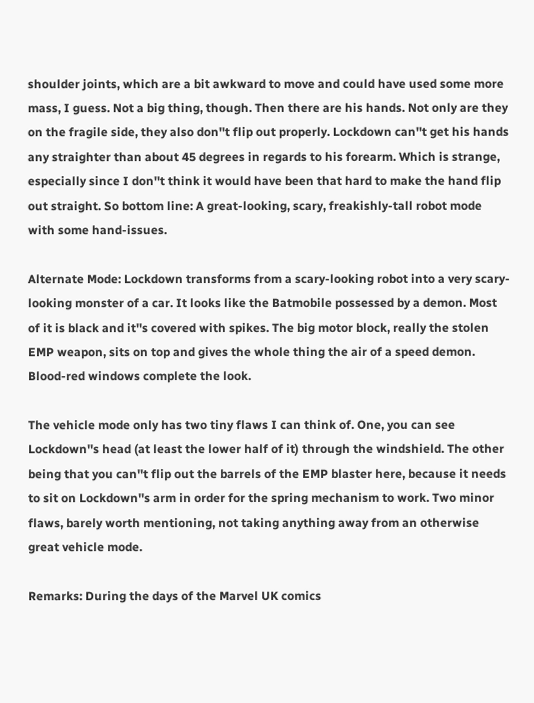shoulder joints, which are a bit awkward to move and could have used some more mass, I guess. Not a big thing, though. Then there are his hands. Not only are they on the fragile side, they also don''t flip out properly. Lockdown can''t get his hands any straighter than about 45 degrees in regards to his forearm. Which is strange, especially since I don''t think it would have been that hard to make the hand flip out straight. So bottom line: A great-looking, scary, freakishly-tall robot mode with some hand-issues.

Alternate Mode: Lockdown transforms from a scary-looking robot into a very scary-looking monster of a car. It looks like the Batmobile possessed by a demon. Most of it is black and it''s covered with spikes. The big motor block, really the stolen EMP weapon, sits on top and gives the whole thing the air of a speed demon. Blood-red windows complete the look.

The vehicle mode only has two tiny flaws I can think of. One, you can see Lockdown''s head (at least the lower half of it) through the windshield. The other being that you can''t flip out the barrels of the EMP blaster here, because it needs to sit on Lockdown''s arm in order for the spring mechanism to work. Two minor flaws, barely worth mentioning, not taking anything away from an otherwise great vehicle mode.

Remarks: During the days of the Marvel UK comics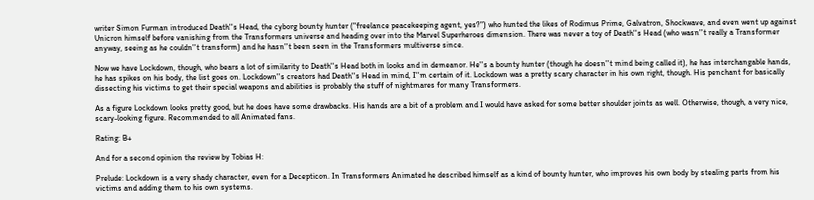writer Simon Furman introduced Death''s Head, the cyborg bounty hunter ("freelance peacekeeping agent, yes?") who hunted the likes of Rodimus Prime, Galvatron, Shockwave, and even went up against Unicron himself before vanishing from the Transformers universe and heading over into the Marvel Superheroes dimension. There was never a toy of Death''s Head (who wasn''t really a Transformer anyway, seeing as he couldn''t transform) and he hasn''t been seen in the Transformers multiverse since.

Now we have Lockdown, though, who bears a lot of similarity to Death''s Head both in looks and in demeanor. He''s a bounty hunter (though he doesn''t mind being called it), he has interchangable hands, he has spikes on his body, the list goes on. Lockdown''s creators had Death''s Head in mind, I''m certain of it. Lockdown was a pretty scary character in his own right, though. His penchant for basically dissecting his victims to get their special weapons and abilities is probably the stuff of nightmares for many Transformers.

As a figure Lockdown looks pretty good, but he does have some drawbacks. His hands are a bit of a problem and I would have asked for some better shoulder joints as well. Otherwise, though, a very nice, scary-looking figure. Recommended to all Animated fans.

Rating: B+

And for a second opinion the review by Tobias H:

Prelude: Lockdown is a very shady character, even for a Decepticon. In Transformers Animated he described himself as a kind of bounty hunter, who improves his own body by stealing parts from his victims and adding them to his own systems.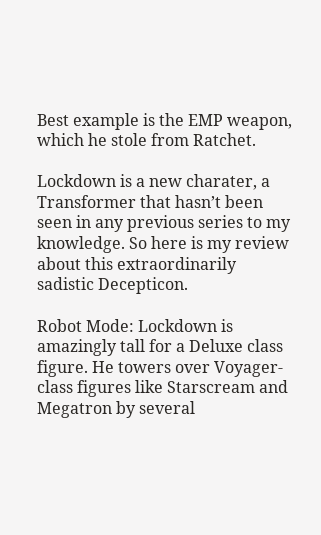Best example is the EMP weapon, which he stole from Ratchet.

Lockdown is a new charater, a Transformer that hasn’t been seen in any previous series to my knowledge. So here is my review about this extraordinarily sadistic Decepticon.

Robot Mode: Lockdown is amazingly tall for a Deluxe class figure. He towers over Voyager-class figures like Starscream and Megatron by several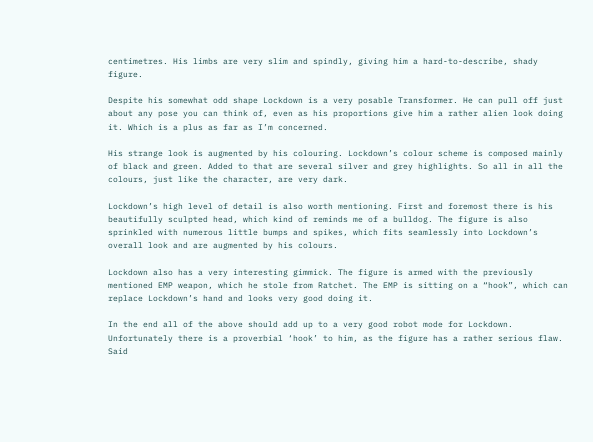centimetres. His limbs are very slim and spindly, giving him a hard-to-describe, shady figure.

Despite his somewhat odd shape Lockdown is a very posable Transformer. He can pull off just about any pose you can think of, even as his proportions give him a rather alien look doing it. Which is a plus as far as I’m concerned.

His strange look is augmented by his colouring. Lockdown’s colour scheme is composed mainly of black and green. Added to that are several silver and grey highlights. So all in all the colours, just like the character, are very dark.

Lockdown’s high level of detail is also worth mentioning. First and foremost there is his beautifully sculpted head, which kind of reminds me of a bulldog. The figure is also sprinkled with numerous little bumps and spikes, which fits seamlessly into Lockdown’s overall look and are augmented by his colours.

Lockdown also has a very interesting gimmick. The figure is armed with the previously mentioned EMP weapon, which he stole from Ratchet. The EMP is sitting on a “hook”, which can replace Lockdown’s hand and looks very good doing it.

In the end all of the above should add up to a very good robot mode for Lockdown. Unfortunately there is a proverbial ‘hook’ to him, as the figure has a rather serious flaw. Said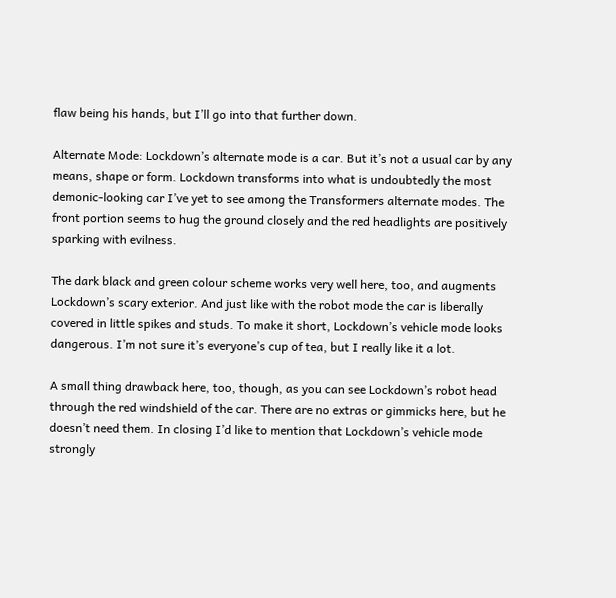flaw being his hands, but I’ll go into that further down.

Alternate Mode: Lockdown’s alternate mode is a car. But it’s not a usual car by any means, shape or form. Lockdown transforms into what is undoubtedly the most demonic-looking car I’ve yet to see among the Transformers alternate modes. The front portion seems to hug the ground closely and the red headlights are positively sparking with evilness.

The dark black and green colour scheme works very well here, too, and augments Lockdown’s scary exterior. And just like with the robot mode the car is liberally covered in little spikes and studs. To make it short, Lockdown’s vehicle mode looks dangerous. I’m not sure it’s everyone’s cup of tea, but I really like it a lot.

A small thing drawback here, too, though, as you can see Lockdown’s robot head through the red windshield of the car. There are no extras or gimmicks here, but he doesn’t need them. In closing I’d like to mention that Lockdown’s vehicle mode strongly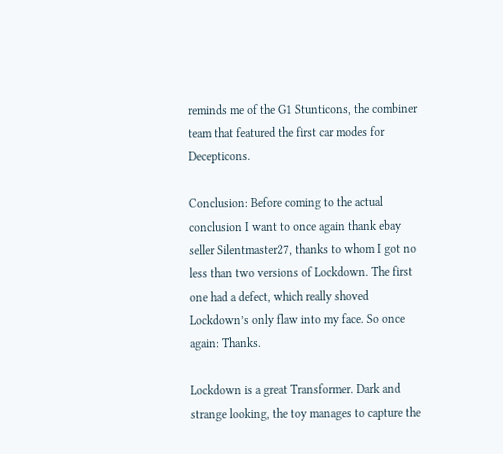reminds me of the G1 Stunticons, the combiner team that featured the first car modes for Decepticons.

Conclusion: Before coming to the actual conclusion I want to once again thank ebay seller Silentmaster27, thanks to whom I got no less than two versions of Lockdown. The first one had a defect, which really shoved Lockdown’s only flaw into my face. So once again: Thanks.

Lockdown is a great Transformer. Dark and strange looking, the toy manages to capture the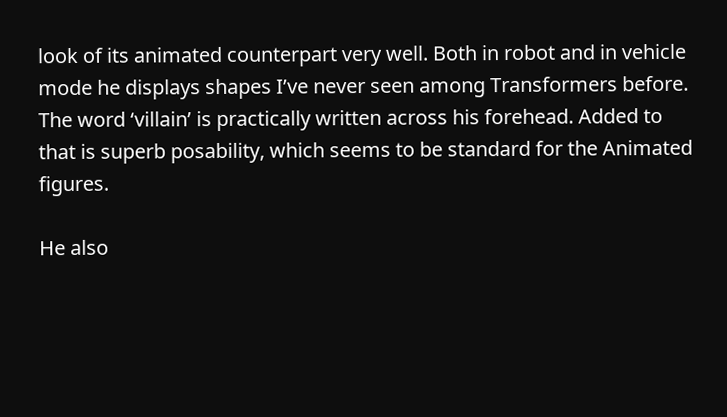look of its animated counterpart very well. Both in robot and in vehicle mode he displays shapes I’ve never seen among Transformers before. The word ‘villain’ is practically written across his forehead. Added to that is superb posability, which seems to be standard for the Animated figures.

He also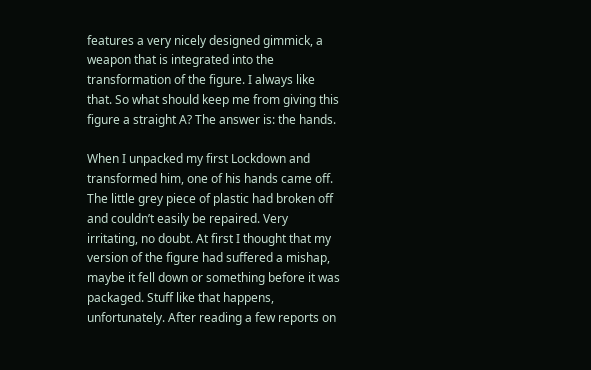features a very nicely designed gimmick, a weapon that is integrated into the transformation of the figure. I always like that. So what should keep me from giving this figure a straight A? The answer is: the hands.

When I unpacked my first Lockdown and transformed him, one of his hands came off. The little grey piece of plastic had broken off and couldn’t easily be repaired. Very irritating, no doubt. At first I thought that my version of the figure had suffered a mishap, maybe it fell down or something before it was packaged. Stuff like that happens, unfortunately. After reading a few reports on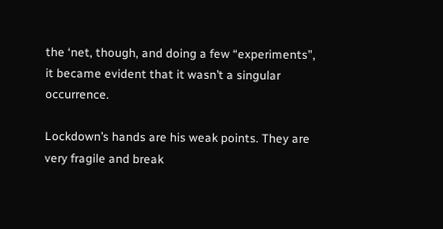the ‘net, though, and doing a few “experiments”, it became evident that it wasn’t a singular occurrence.

Lockdown’s hands are his weak points. They are very fragile and break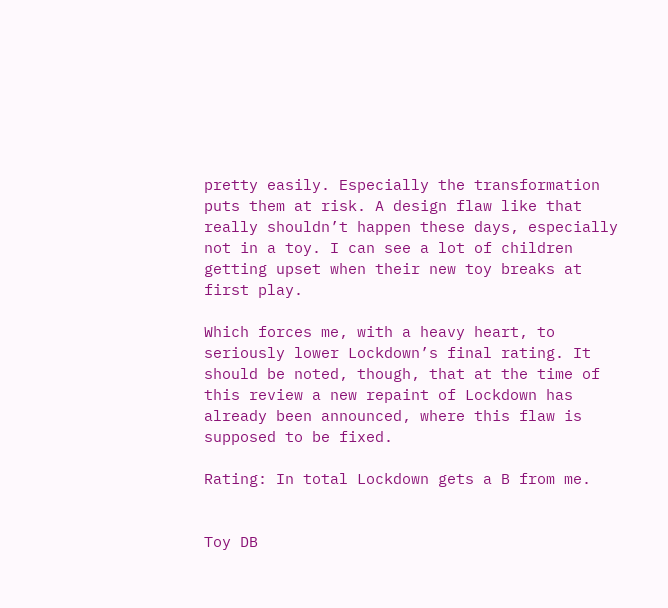pretty easily. Especially the transformation puts them at risk. A design flaw like that really shouldn’t happen these days, especially not in a toy. I can see a lot of children getting upset when their new toy breaks at first play.

Which forces me, with a heavy heart, to seriously lower Lockdown’s final rating. It should be noted, though, that at the time of this review a new repaint of Lockdown has already been announced, where this flaw is supposed to be fixed.

Rating: In total Lockdown gets a B from me.


Toy DB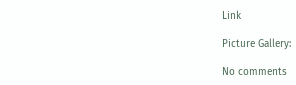Link

Picture Gallery:

No comments